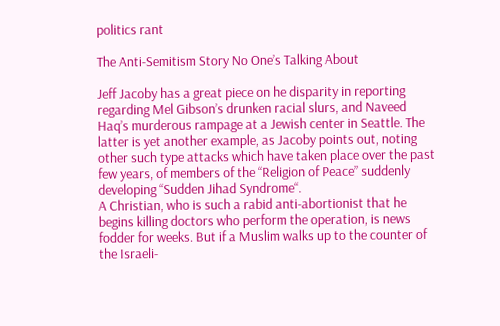politics rant

The Anti-Semitism Story No One’s Talking About

Jeff Jacoby has a great piece on he disparity in reporting regarding Mel Gibson’s drunken racial slurs, and Naveed Haq’s murderous rampage at a Jewish center in Seattle. The latter is yet another example, as Jacoby points out, noting other such type attacks which have taken place over the past few years, of members of the “Religion of Peace” suddenly developing “Sudden Jihad Syndrome“.
A Christian, who is such a rabid anti-abortionist that he begins killing doctors who perform the operation, is news fodder for weeks. But if a Muslim walks up to the counter of the Israeli-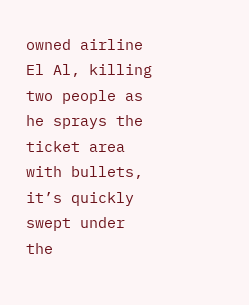owned airline El Al, killing two people as he sprays the ticket area with bullets, it’s quickly swept under the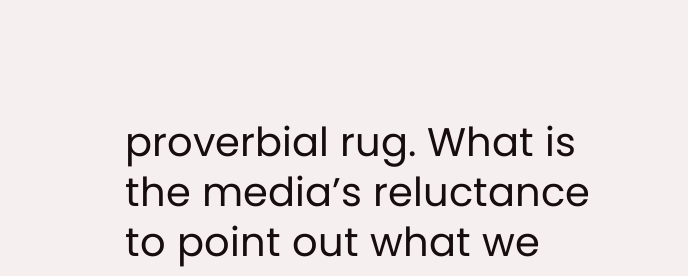proverbial rug. What is the media’s reluctance to point out what we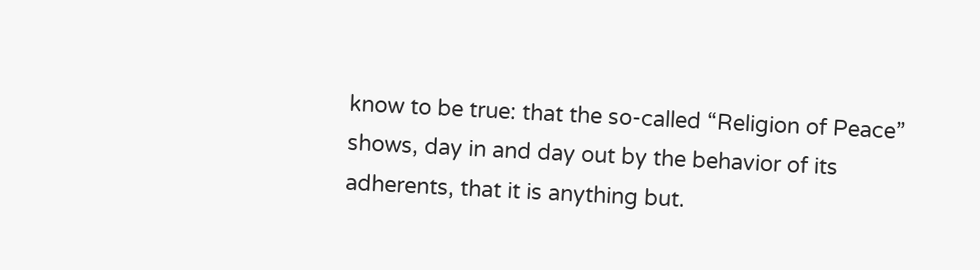know to be true: that the so-called “Religion of Peace” shows, day in and day out by the behavior of its adherents, that it is anything but.